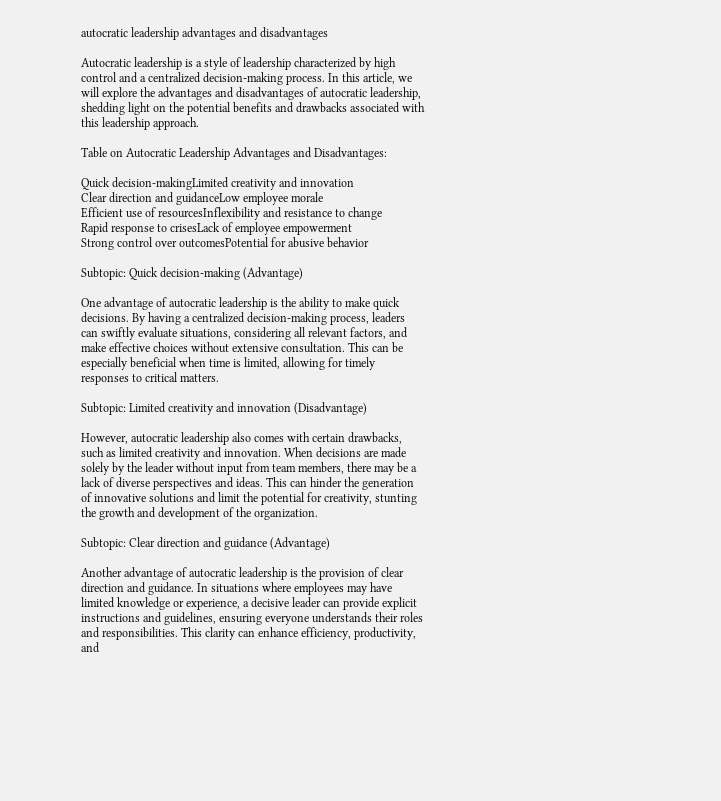autocratic leadership advantages and disadvantages

Autocratic leadership is a style of leadership characterized by high control and a centralized decision-making process. In this article, we will explore the advantages and disadvantages of autocratic leadership, shedding light on the potential benefits and drawbacks associated with this leadership approach.

Table on Autocratic Leadership Advantages and Disadvantages:

Quick decision-makingLimited creativity and innovation
Clear direction and guidanceLow employee morale
Efficient use of resourcesInflexibility and resistance to change
Rapid response to crisesLack of employee empowerment
Strong control over outcomesPotential for abusive behavior

Subtopic: Quick decision-making (Advantage)

One advantage of autocratic leadership is the ability to make quick decisions. By having a centralized decision-making process, leaders can swiftly evaluate situations, considering all relevant factors, and make effective choices without extensive consultation. This can be especially beneficial when time is limited, allowing for timely responses to critical matters.

Subtopic: Limited creativity and innovation (Disadvantage)

However, autocratic leadership also comes with certain drawbacks, such as limited creativity and innovation. When decisions are made solely by the leader without input from team members, there may be a lack of diverse perspectives and ideas. This can hinder the generation of innovative solutions and limit the potential for creativity, stunting the growth and development of the organization.

Subtopic: Clear direction and guidance (Advantage)

Another advantage of autocratic leadership is the provision of clear direction and guidance. In situations where employees may have limited knowledge or experience, a decisive leader can provide explicit instructions and guidelines, ensuring everyone understands their roles and responsibilities. This clarity can enhance efficiency, productivity, and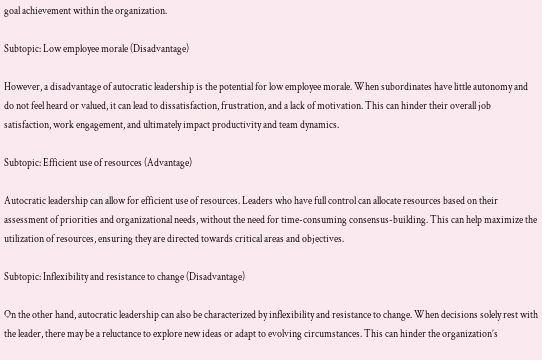goal achievement within the organization.

Subtopic: Low employee morale (Disadvantage)

However, a disadvantage of autocratic leadership is the potential for low employee morale. When subordinates have little autonomy and do not feel heard or valued, it can lead to dissatisfaction, frustration, and a lack of motivation. This can hinder their overall job satisfaction, work engagement, and ultimately impact productivity and team dynamics.

Subtopic: Efficient use of resources (Advantage)

Autocratic leadership can allow for efficient use of resources. Leaders who have full control can allocate resources based on their assessment of priorities and organizational needs, without the need for time-consuming consensus-building. This can help maximize the utilization of resources, ensuring they are directed towards critical areas and objectives.

Subtopic: Inflexibility and resistance to change (Disadvantage)

On the other hand, autocratic leadership can also be characterized by inflexibility and resistance to change. When decisions solely rest with the leader, there may be a reluctance to explore new ideas or adapt to evolving circumstances. This can hinder the organization’s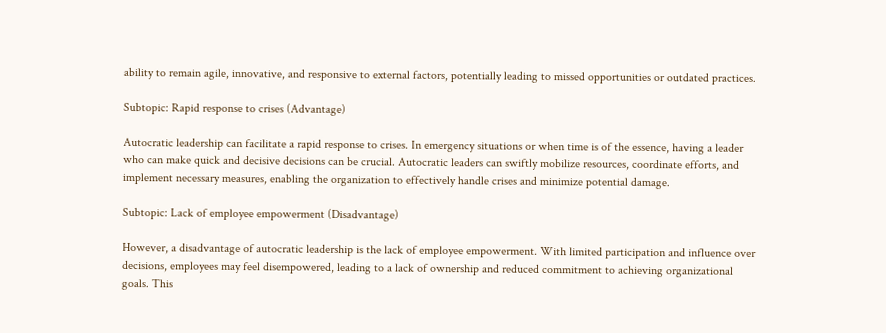ability to remain agile, innovative, and responsive to external factors, potentially leading to missed opportunities or outdated practices.

Subtopic: Rapid response to crises (Advantage)

Autocratic leadership can facilitate a rapid response to crises. In emergency situations or when time is of the essence, having a leader who can make quick and decisive decisions can be crucial. Autocratic leaders can swiftly mobilize resources, coordinate efforts, and implement necessary measures, enabling the organization to effectively handle crises and minimize potential damage.

Subtopic: Lack of employee empowerment (Disadvantage)

However, a disadvantage of autocratic leadership is the lack of employee empowerment. With limited participation and influence over decisions, employees may feel disempowered, leading to a lack of ownership and reduced commitment to achieving organizational goals. This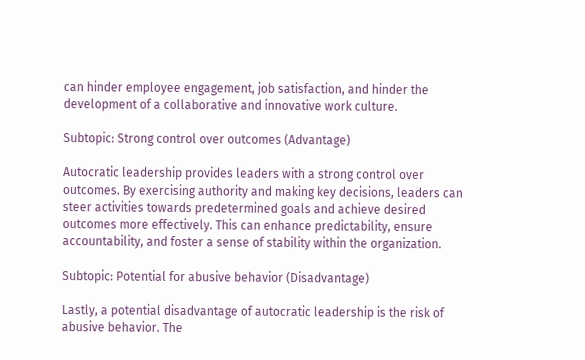can hinder employee engagement, job satisfaction, and hinder the development of a collaborative and innovative work culture.

Subtopic: Strong control over outcomes (Advantage)

Autocratic leadership provides leaders with a strong control over outcomes. By exercising authority and making key decisions, leaders can steer activities towards predetermined goals and achieve desired outcomes more effectively. This can enhance predictability, ensure accountability, and foster a sense of stability within the organization.

Subtopic: Potential for abusive behavior (Disadvantage)

Lastly, a potential disadvantage of autocratic leadership is the risk of abusive behavior. The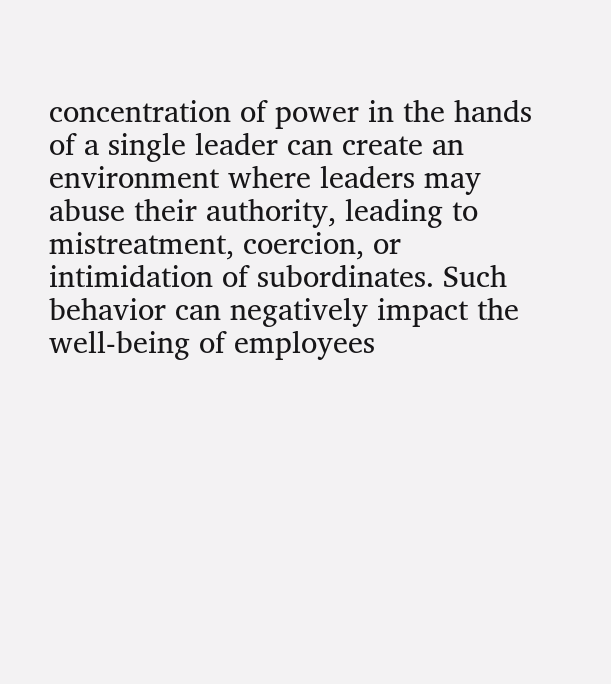concentration of power in the hands of a single leader can create an environment where leaders may abuse their authority, leading to mistreatment, coercion, or intimidation of subordinates. Such behavior can negatively impact the well-being of employees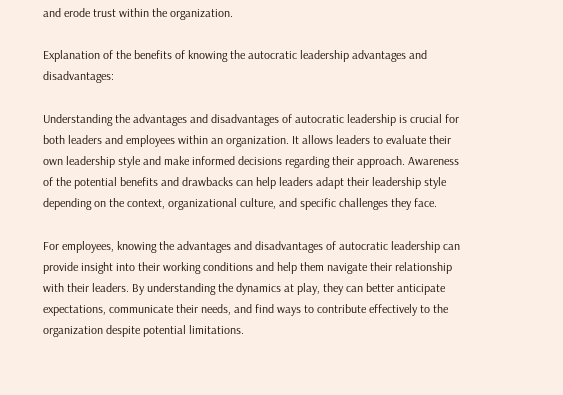and erode trust within the organization.

Explanation of the benefits of knowing the autocratic leadership advantages and disadvantages:

Understanding the advantages and disadvantages of autocratic leadership is crucial for both leaders and employees within an organization. It allows leaders to evaluate their own leadership style and make informed decisions regarding their approach. Awareness of the potential benefits and drawbacks can help leaders adapt their leadership style depending on the context, organizational culture, and specific challenges they face.

For employees, knowing the advantages and disadvantages of autocratic leadership can provide insight into their working conditions and help them navigate their relationship with their leaders. By understanding the dynamics at play, they can better anticipate expectations, communicate their needs, and find ways to contribute effectively to the organization despite potential limitations.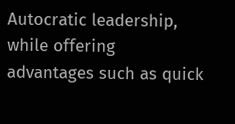Autocratic leadership, while offering advantages such as quick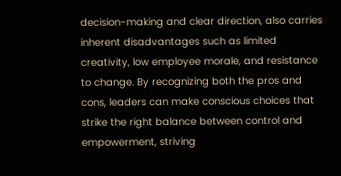decision-making and clear direction, also carries inherent disadvantages such as limited creativity, low employee morale, and resistance to change. By recognizing both the pros and cons, leaders can make conscious choices that strike the right balance between control and empowerment, striving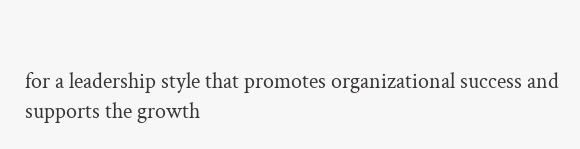for a leadership style that promotes organizational success and supports the growth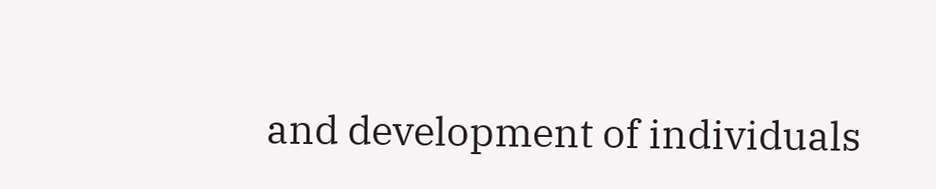and development of individuals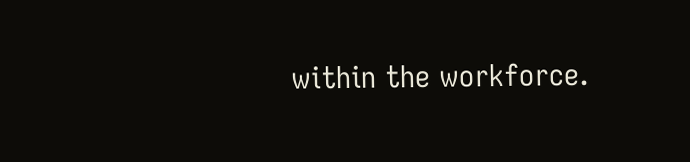within the workforce.